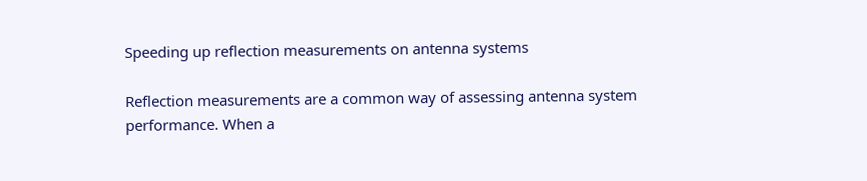Speeding up reflection measurements on antenna systems

Reflection measurements are a common way of assessing antenna system performance. When a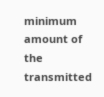minimum amount of the transmitted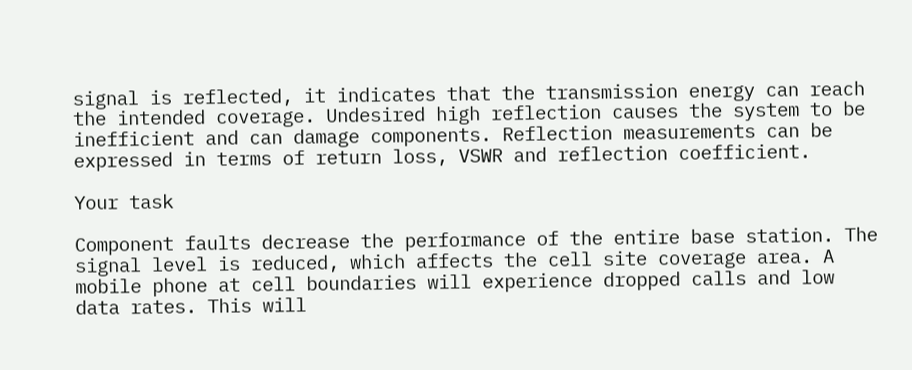signal is reflected, it indicates that the transmission energy can reach the intended coverage. Undesired high reflection causes the system to be inefficient and can damage components. Reflection measurements can be expressed in terms of return loss, VSWR and reflection coefficient.

Your task

Component faults decrease the performance of the entire base station. The signal level is reduced, which affects the cell site coverage area. A mobile phone at cell boundaries will experience dropped calls and low data rates. This will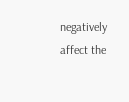negatively affect the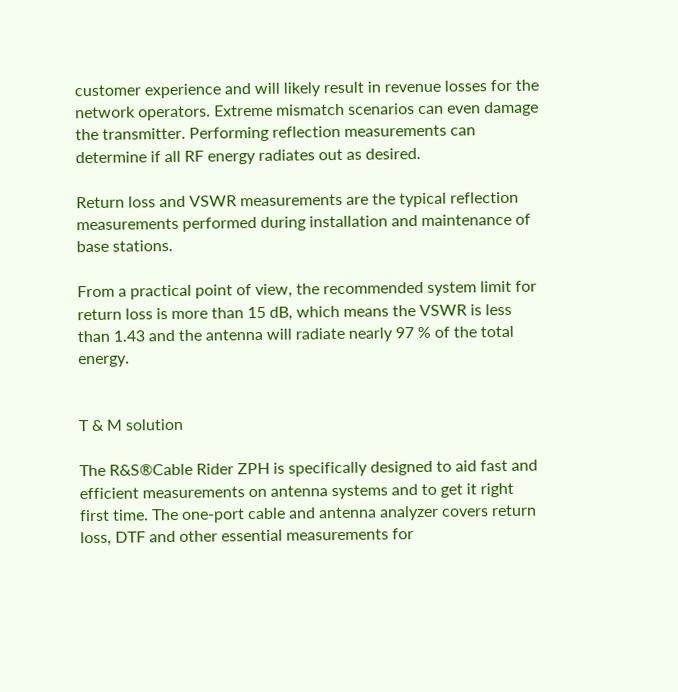customer experience and will likely result in revenue losses for the network operators. Extreme mismatch scenarios can even damage the transmitter. Performing reflection measurements can determine if all RF energy radiates out as desired.

Return loss and VSWR measurements are the typical reflection measurements performed during installation and maintenance of base stations.

From a practical point of view, the recommended system limit for return loss is more than 15 dB, which means the VSWR is less than 1.43 and the antenna will radiate nearly 97 % of the total energy.


T & M solution

The R&S®Cable Rider ZPH is specifically designed to aid fast and efficient measurements on antenna systems and to get it right first time. The one-port cable and antenna analyzer covers return loss, DTF and other essential measurements for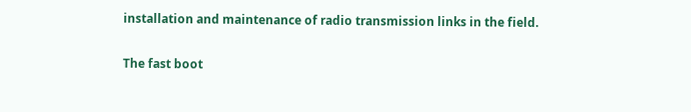installation and maintenance of radio transmission links in the field.

The fast boot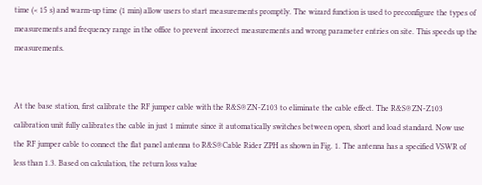time (< 15 s) and warm-up time (1 min) allow users to start measurements promptly. The wizard function is used to preconfigure the types of measurements and frequency range in the office to prevent incorrect measurements and wrong parameter entries on site. This speeds up the measurements.


At the base station, first calibrate the RF jumper cable with the R&S®ZN-Z103 to eliminate the cable effect. The R&S®ZN-Z103 calibration unit fully calibrates the cable in just 1 minute since it automatically switches between open, short and load standard. Now use the RF jumper cable to connect the flat panel antenna to R&S®Cable Rider ZPH as shown in Fig. 1. The antenna has a specified VSWR of less than 1.3. Based on calculation, the return loss value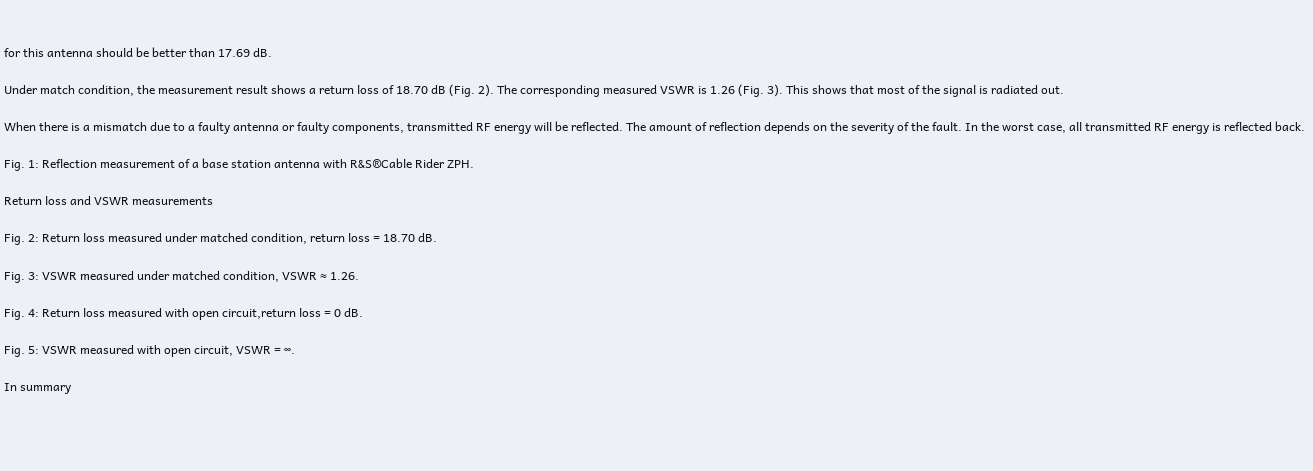for this antenna should be better than 17.69 dB.

Under match condition, the measurement result shows a return loss of 18.70 dB (Fig. 2). The corresponding measured VSWR is 1.26 (Fig. 3). This shows that most of the signal is radiated out.

When there is a mismatch due to a faulty antenna or faulty components, transmitted RF energy will be reflected. The amount of reflection depends on the severity of the fault. In the worst case, all transmitted RF energy is reflected back.

Fig. 1: Reflection measurement of a base station antenna with R&S®Cable Rider ZPH.

Return loss and VSWR measurements

Fig. 2: Return loss measured under matched condition, return loss = 18.70 dB.

Fig. 3: VSWR measured under matched condition, VSWR ≈ 1.26.

Fig. 4: Return loss measured with open circuit,return loss = 0 dB.

Fig. 5: VSWR measured with open circuit, VSWR = ∞.

In summary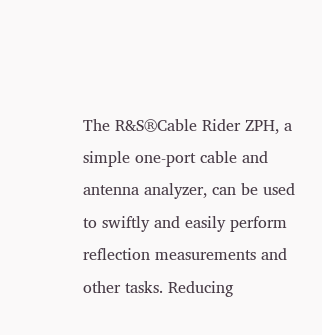The R&S®Cable Rider ZPH, a simple one-port cable and antenna analyzer, can be used to swiftly and easily perform reflection measurements and other tasks. Reducing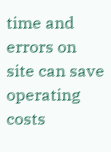time and errors on site can save operating costs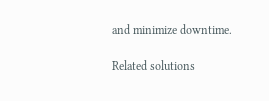and minimize downtime.

Related solutions